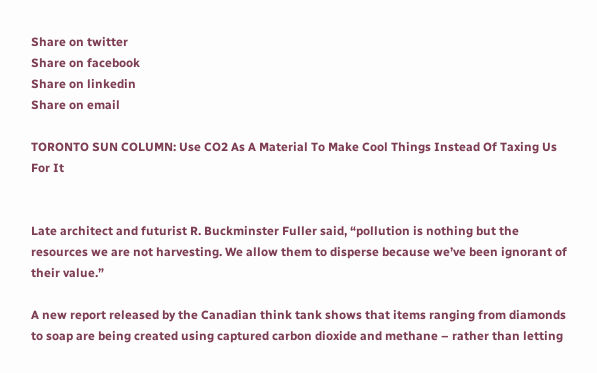Share on twitter
Share on facebook
Share on linkedin
Share on email

TORONTO SUN COLUMN: Use CO2 As A Material To Make Cool Things Instead Of Taxing Us For It


Late architect and futurist R. Buckminster Fuller said, “pollution is nothing but the resources we are not harvesting. We allow them to disperse because we’ve been ignorant of their value.”

A new report released by the Canadian think tank shows that items ranging from diamonds to soap are being created using captured carbon dioxide and methane – rather than letting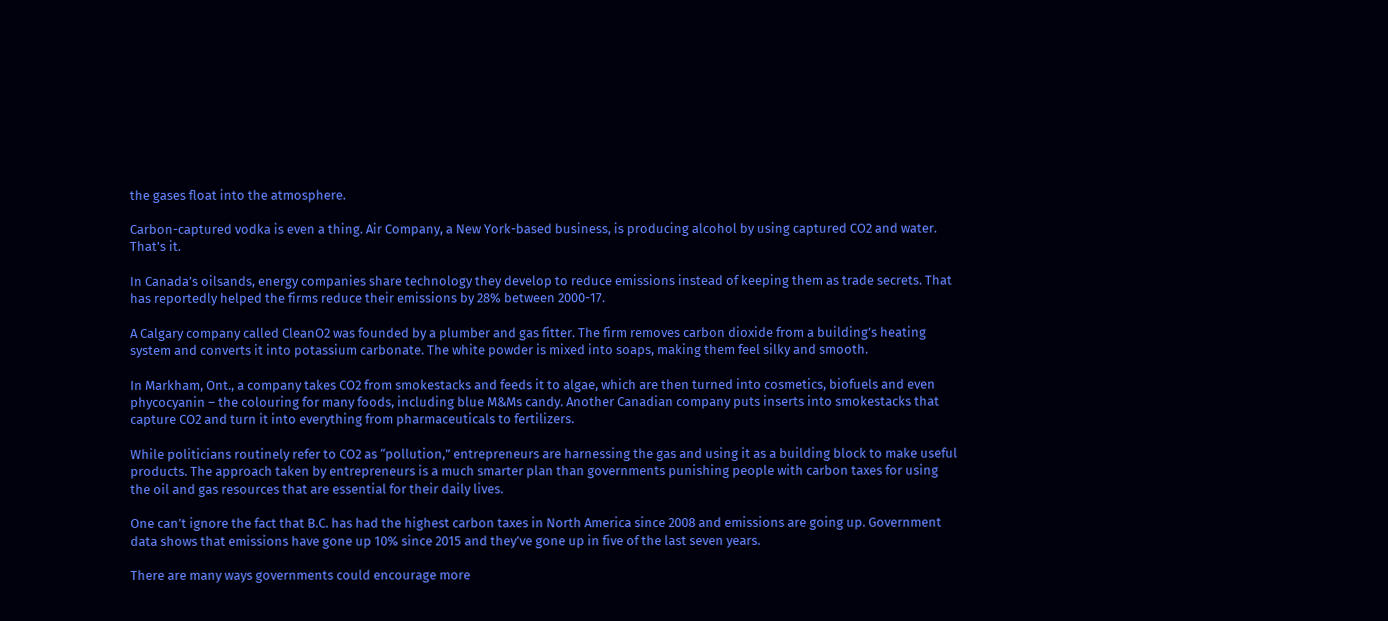the gases float into the atmosphere.

Carbon-captured vodka is even a thing. Air Company, a New York-based business, is producing alcohol by using captured CO2 and water. That’s it.

In Canada’s oilsands, energy companies share technology they develop to reduce emissions instead of keeping them as trade secrets. That has reportedly helped the firms reduce their emissions by 28% between 2000-17.

A Calgary company called CleanO2 was founded by a plumber and gas fitter. The firm removes carbon dioxide from a building’s heating system and converts it into potassium carbonate. The white powder is mixed into soaps, making them feel silky and smooth.

In Markham, Ont., a company takes CO2 from smokestacks and feeds it to algae, which are then turned into cosmetics, biofuels and even phycocyanin – the colouring for many foods, including blue M&Ms candy. Another Canadian company puts inserts into smokestacks that capture CO2 and turn it into everything from pharmaceuticals to fertilizers.

While politicians routinely refer to CO2 as “pollution,” entrepreneurs are harnessing the gas and using it as a building block to make useful products. The approach taken by entrepreneurs is a much smarter plan than governments punishing people with carbon taxes for using the oil and gas resources that are essential for their daily lives.

One can’t ignore the fact that B.C. has had the highest carbon taxes in North America since 2008 and emissions are going up. Government data shows that emissions have gone up 10% since 2015 and they’ve gone up in five of the last seven years.

There are many ways governments could encourage more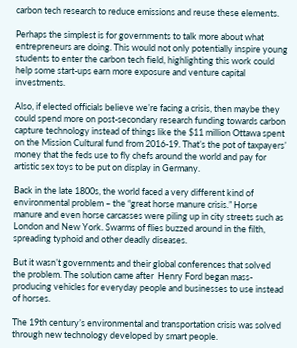carbon tech research to reduce emissions and reuse these elements.

Perhaps the simplest is for governments to talk more about what entrepreneurs are doing. This would not only potentially inspire young students to enter the carbon tech field, highlighting this work could help some start-ups earn more exposure and venture capital investments.

Also, if elected officials believe we’re facing a crisis, then maybe they could spend more on post-secondary research funding towards carbon capture technology instead of things like the $11 million Ottawa spent on the Mission Cultural fund from 2016-19. That’s the pot of taxpayers’ money that the feds use to fly chefs around the world and pay for artistic sex toys to be put on display in Germany.

Back in the late 1800s, the world faced a very different kind of environmental problem – the “great horse manure crisis.” Horse manure and even horse carcasses were piling up in city streets such as London and New York. Swarms of flies buzzed around in the filth, spreading typhoid and other deadly diseases.

But it wasn’t governments and their global conferences that solved the problem. The solution came after  Henry Ford began mass-producing vehicles for everyday people and businesses to use instead of horses.

The 19th century’s environmental and transportation crisis was solved through new technology developed by smart people.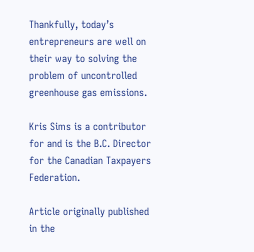Thankfully, today’s entrepreneurs are well on their way to solving the problem of uncontrolled greenhouse gas emissions.

Kris Sims is a contributor for and is the B.C. Director for the Canadian Taxpayers Federation.

Article originally published in the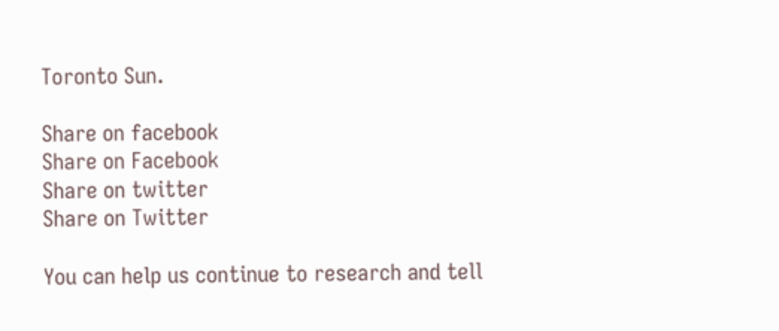Toronto Sun.

Share on facebook
Share on Facebook
Share on twitter
Share on Twitter

You can help us continue to research and tell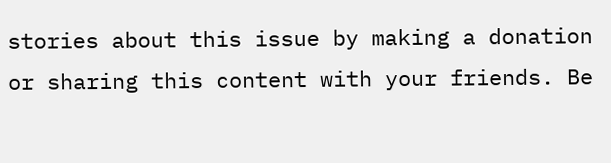stories about this issue by making a donation or sharing this content with your friends. Be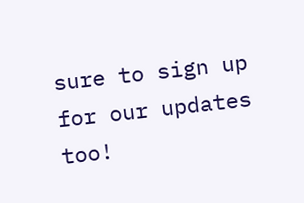sure to sign up for our updates too!